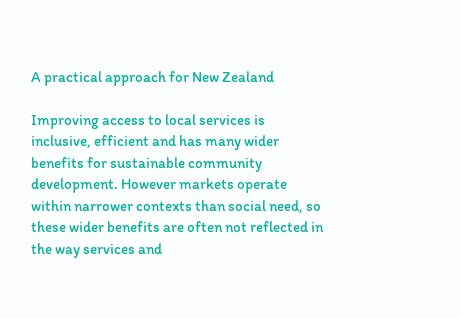A practical approach for New Zealand

Improving access to local services is inclusive, efficient and has many wider benefits for sustainable community development. However markets operate within narrower contexts than social need, so these wider benefits are often not reflected in the way services and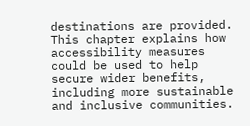destinations are provided. This chapter explains how accessibility measures could be used to help secure wider benefits, including more sustainable and inclusive communities.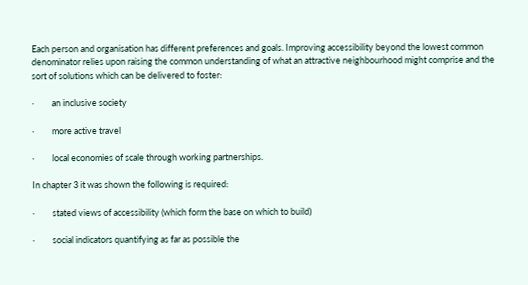Each person and organisation has different preferences and goals. Improving accessibility beyond the lowest common denominator relies upon raising the common understanding of what an attractive neighbourhood might comprise and the sort of solutions which can be delivered to foster:

·         an inclusive society

·         more active travel

·         local economies of scale through working partnerships.

In chapter 3 it was shown the following is required:

·         stated views of accessibility (which form the base on which to build)

·         social indicators quantifying as far as possible the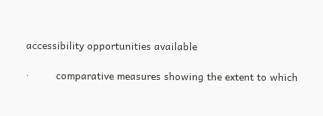accessibility opportunities available

·         comparative measures showing the extent to which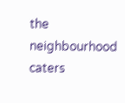the neighbourhood caters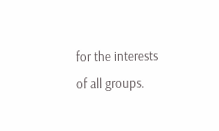for the interests of all groups.